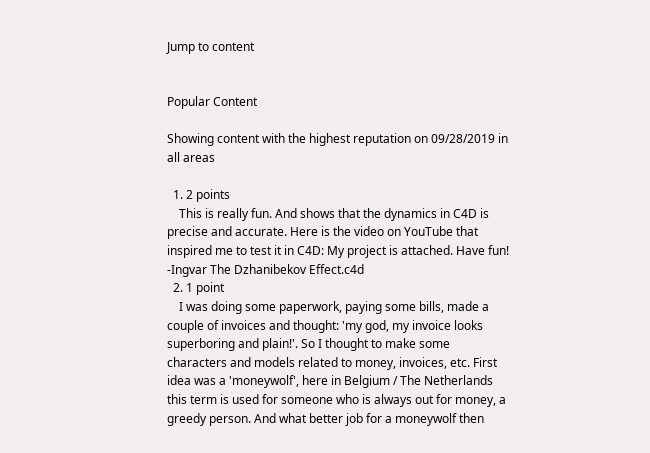Jump to content


Popular Content

Showing content with the highest reputation on 09/28/2019 in all areas

  1. 2 points
    This is really fun. And shows that the dynamics in C4D is precise and accurate. Here is the video on YouTube that inspired me to test it in C4D: My project is attached. Have fun! -Ingvar The Dzhanibekov Effect.c4d
  2. 1 point
    I was doing some paperwork, paying some bills, made a couple of invoices and thought: 'my god, my invoice looks superboring and plain!'. So I thought to make some characters and models related to money, invoices, etc. First idea was a 'moneywolf', here in Belgium / The Netherlands this term is used for someone who is always out for money, a greedy person. And what better job for a moneywolf then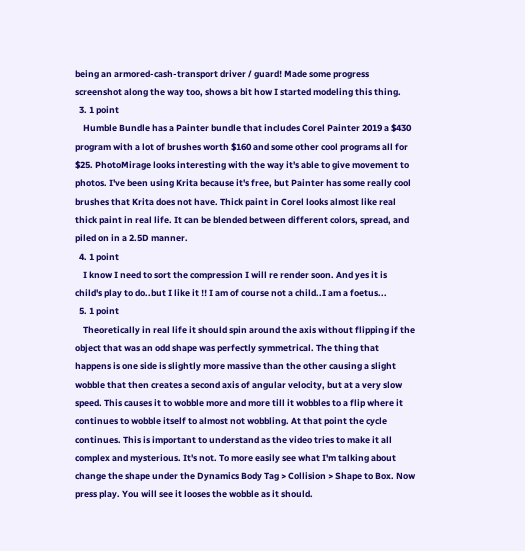being an armored-cash-transport driver / guard! Made some progress screenshot along the way too, shows a bit how I started modeling this thing.
  3. 1 point
    Humble Bundle has a Painter bundle that includes Corel Painter 2019 a $430 program with a lot of brushes worth $160 and some other cool programs all for $25. PhotoMirage looks interesting with the way it's able to give movement to photos. I've been using Krita because it's free, but Painter has some really cool brushes that Krita does not have. Thick paint in Corel looks almost like real thick paint in real life. It can be blended between different colors, spread, and piled on in a 2.5D manner.
  4. 1 point
    I know I need to sort the compression I will re render soon. And yes it is child's play to do..but I like it !! I am of course not a child..I am a foetus...
  5. 1 point
    Theoretically in real life it should spin around the axis without flipping if the object that was an odd shape was perfectly symmetrical. The thing that happens is one side is slightly more massive than the other causing a slight wobble that then creates a second axis of angular velocity, but at a very slow speed. This causes it to wobble more and more till it wobbles to a flip where it continues to wobble itself to almost not wobbling. At that point the cycle continues. This is important to understand as the video tries to make it all complex and mysterious. It's not. To more easily see what I'm talking about change the shape under the Dynamics Body Tag > Collision > Shape to Box. Now press play. You will see it looses the wobble as it should.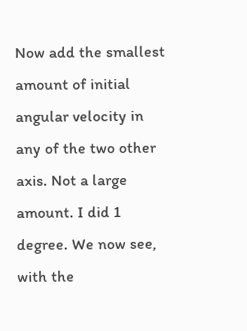Now add the smallest amount of initial angular velocity in any of the two other axis. Not a large amount. I did 1 degree. We now see, with the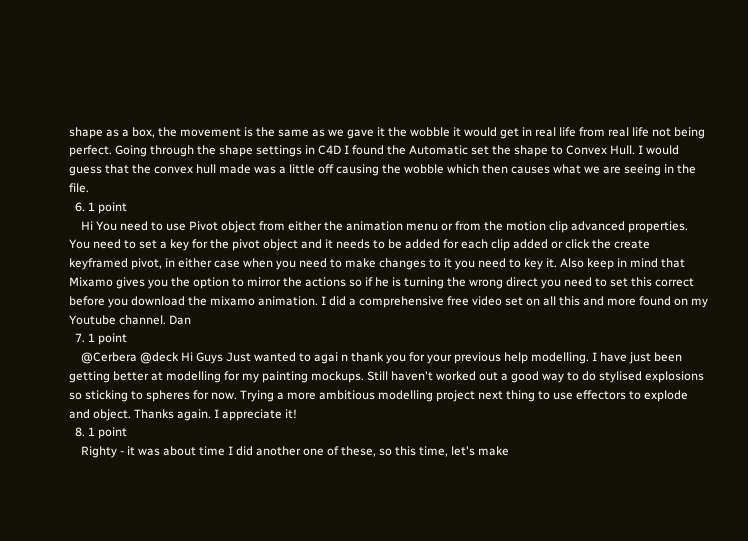shape as a box, the movement is the same as we gave it the wobble it would get in real life from real life not being perfect. Going through the shape settings in C4D I found the Automatic set the shape to Convex Hull. I would guess that the convex hull made was a little off causing the wobble which then causes what we are seeing in the file.
  6. 1 point
    Hi You need to use Pivot object from either the animation menu or from the motion clip advanced properties. You need to set a key for the pivot object and it needs to be added for each clip added or click the create keyframed pivot, in either case when you need to make changes to it you need to key it. Also keep in mind that Mixamo gives you the option to mirror the actions so if he is turning the wrong direct you need to set this correct before you download the mixamo animation. I did a comprehensive free video set on all this and more found on my Youtube channel. Dan
  7. 1 point
    @Cerbera @deck Hi Guys Just wanted to agai n thank you for your previous help modelling. I have just been getting better at modelling for my painting mockups. Still haven't worked out a good way to do stylised explosions so sticking to spheres for now. Trying a more ambitious modelling project next thing to use effectors to explode and object. Thanks again. I appreciate it!
  8. 1 point
    Righty - it was about time I did another one of these, so this time, let's make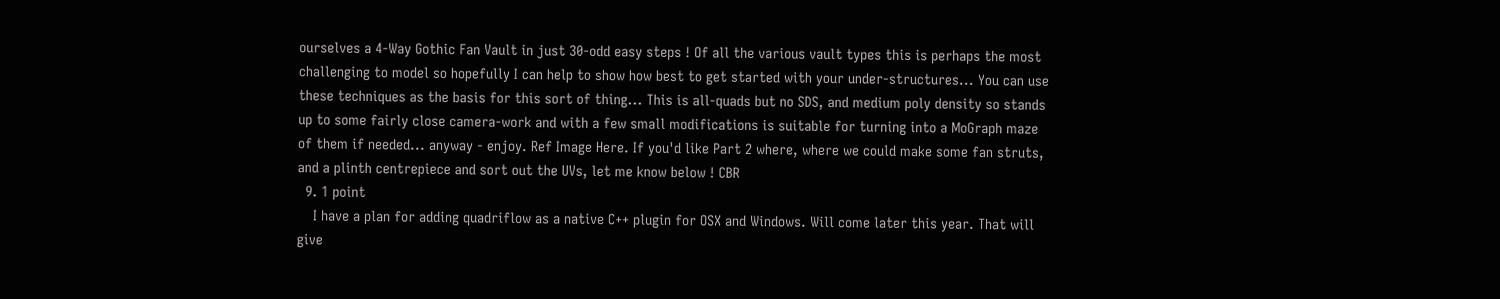ourselves a 4-Way Gothic Fan Vault in just 30-odd easy steps ! Of all the various vault types this is perhaps the most challenging to model so hopefully I can help to show how best to get started with your under-structures... You can use these techniques as the basis for this sort of thing... This is all-quads but no SDS, and medium poly density so stands up to some fairly close camera-work and with a few small modifications is suitable for turning into a MoGraph maze of them if needed... anyway - enjoy. Ref Image Here. If you'd like Part 2 where, where we could make some fan struts, and a plinth centrepiece and sort out the UVs, let me know below ! CBR
  9. 1 point
    I have a plan for adding quadriflow as a native C++ plugin for OSX and Windows. Will come later this year. That will give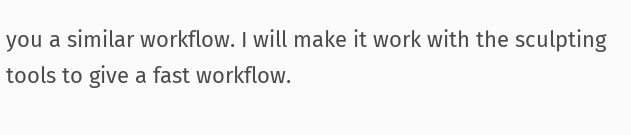you a similar workflow. I will make it work with the sculpting tools to give a fast workflow.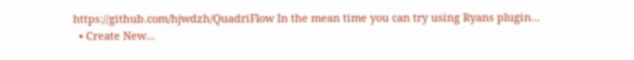https://github.com/hjwdzh/QuadriFlow In the mean time you can try using Ryans plugin...
  • Create New...